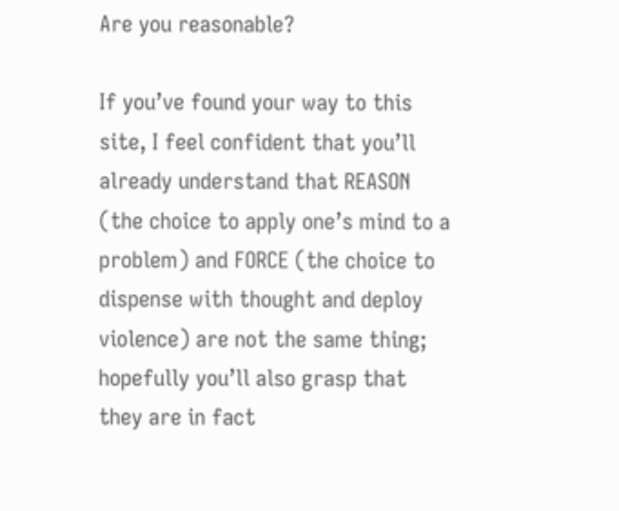Are you reasonable?

If you’ve found your way to this site, I feel confident that you’ll already understand that REASON (the choice to apply one’s mind to a problem) and FORCE (the choice to dispense with thought and deploy violence) are not the same thing; hopefully you’ll also grasp that they are in fact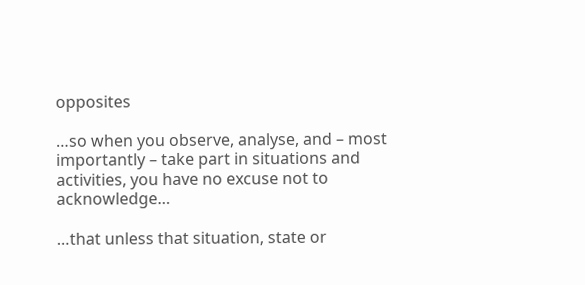opposites

…so when you observe, analyse, and – most importantly – take part in situations and activities, you have no excuse not to acknowledge…

…that unless that situation, state or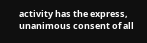activity has the express, unanimous consent of all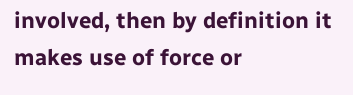involved, then by definition it makes use of force or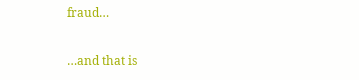fraud…

…and that is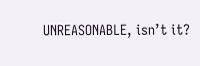UNREASONABLE, isn’t it?